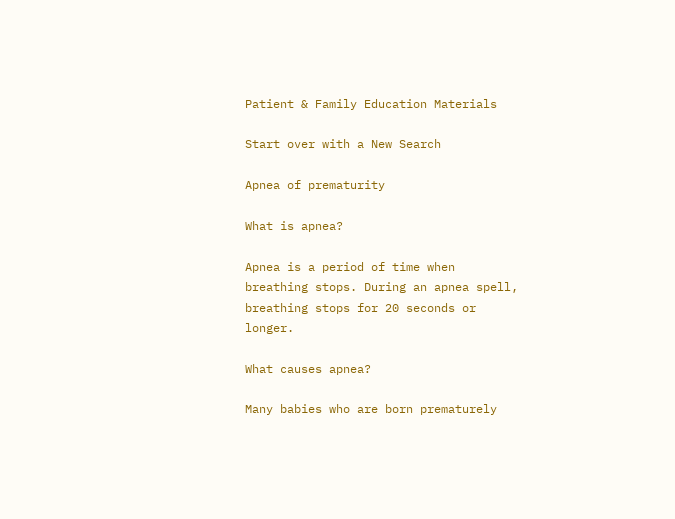Patient & Family Education Materials

Start over with a New Search

Apnea of prematurity

What is apnea?

Apnea is a period of time when breathing stops. During an apnea spell, breathing stops for 20 seconds or longer.

What causes apnea?

Many babies who are born prematurely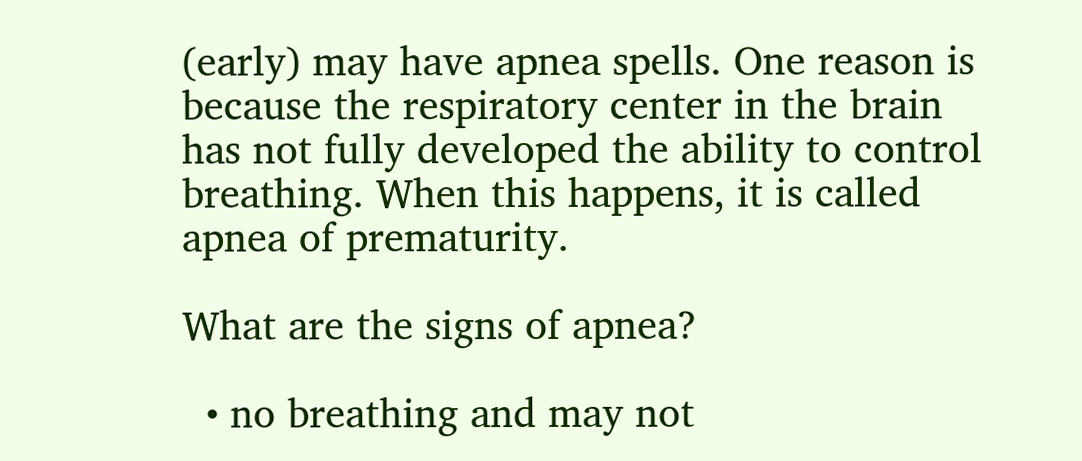(early) may have apnea spells. One reason is because the respiratory center in the brain
has not fully developed the ability to control breathing. When this happens, it is called apnea of prematurity.

What are the signs of apnea?

  • no breathing and may not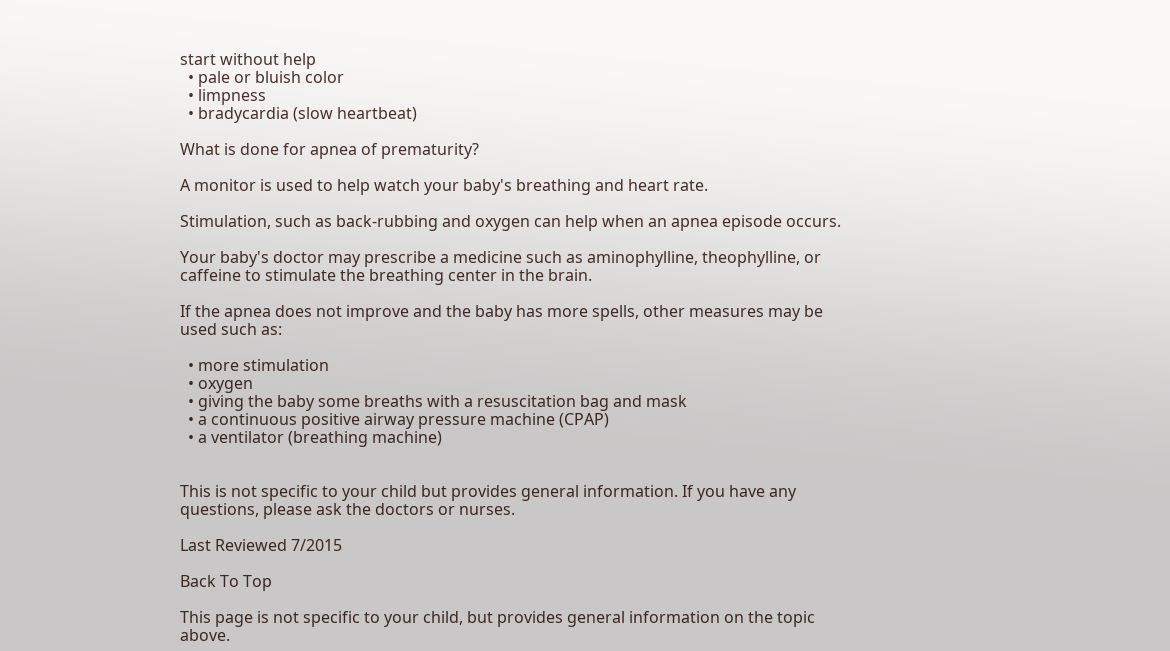start without help
  • pale or bluish color
  • limpness
  • bradycardia (slow heartbeat)

What is done for apnea of prematurity?

A monitor is used to help watch your baby's breathing and heart rate.

Stimulation, such as back-rubbing and oxygen can help when an apnea episode occurs.

Your baby's doctor may prescribe a medicine such as aminophylline, theophylline, or caffeine to stimulate the breathing center in the brain.

If the apnea does not improve and the baby has more spells, other measures may be used such as:

  • more stimulation
  • oxygen
  • giving the baby some breaths with a resuscitation bag and mask
  • a continuous positive airway pressure machine (CPAP)
  • a ventilator (breathing machine)


This is not specific to your child but provides general information. If you have any questions, please ask the doctors or nurses.

Last Reviewed 7/2015

Back To Top

This page is not specific to your child, but provides general information on the topic above.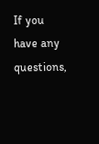If you have any questions,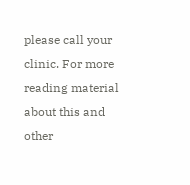please call your clinic. For more reading material about this and other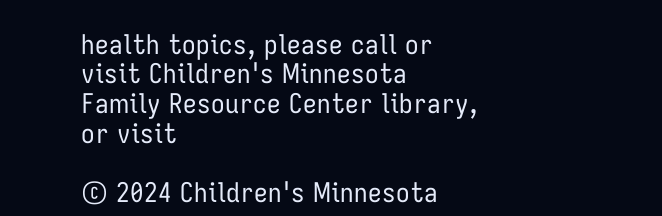health topics, please call or visit Children's Minnesota Family Resource Center library, or visit

© 2024 Children's Minnesota